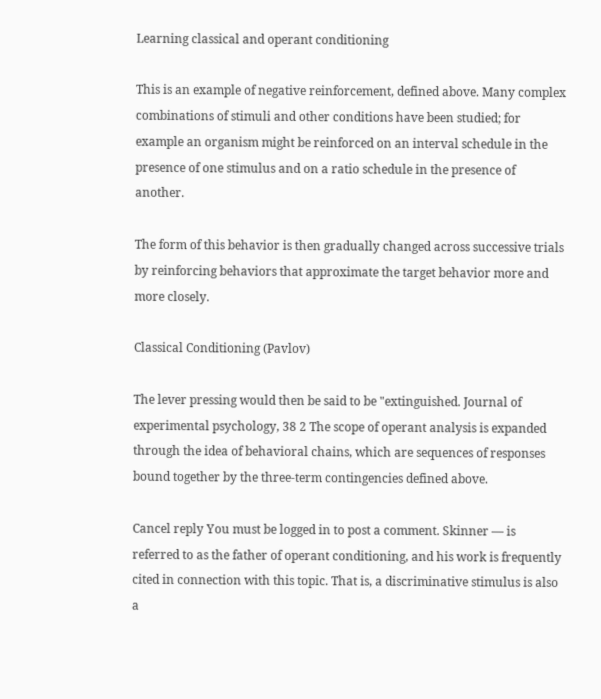Learning classical and operant conditioning

This is an example of negative reinforcement, defined above. Many complex combinations of stimuli and other conditions have been studied; for example an organism might be reinforced on an interval schedule in the presence of one stimulus and on a ratio schedule in the presence of another.

The form of this behavior is then gradually changed across successive trials by reinforcing behaviors that approximate the target behavior more and more closely.

Classical Conditioning (Pavlov)

The lever pressing would then be said to be "extinguished. Journal of experimental psychology, 38 2 The scope of operant analysis is expanded through the idea of behavioral chains, which are sequences of responses bound together by the three-term contingencies defined above.

Cancel reply You must be logged in to post a comment. Skinner — is referred to as the father of operant conditioning, and his work is frequently cited in connection with this topic. That is, a discriminative stimulus is also a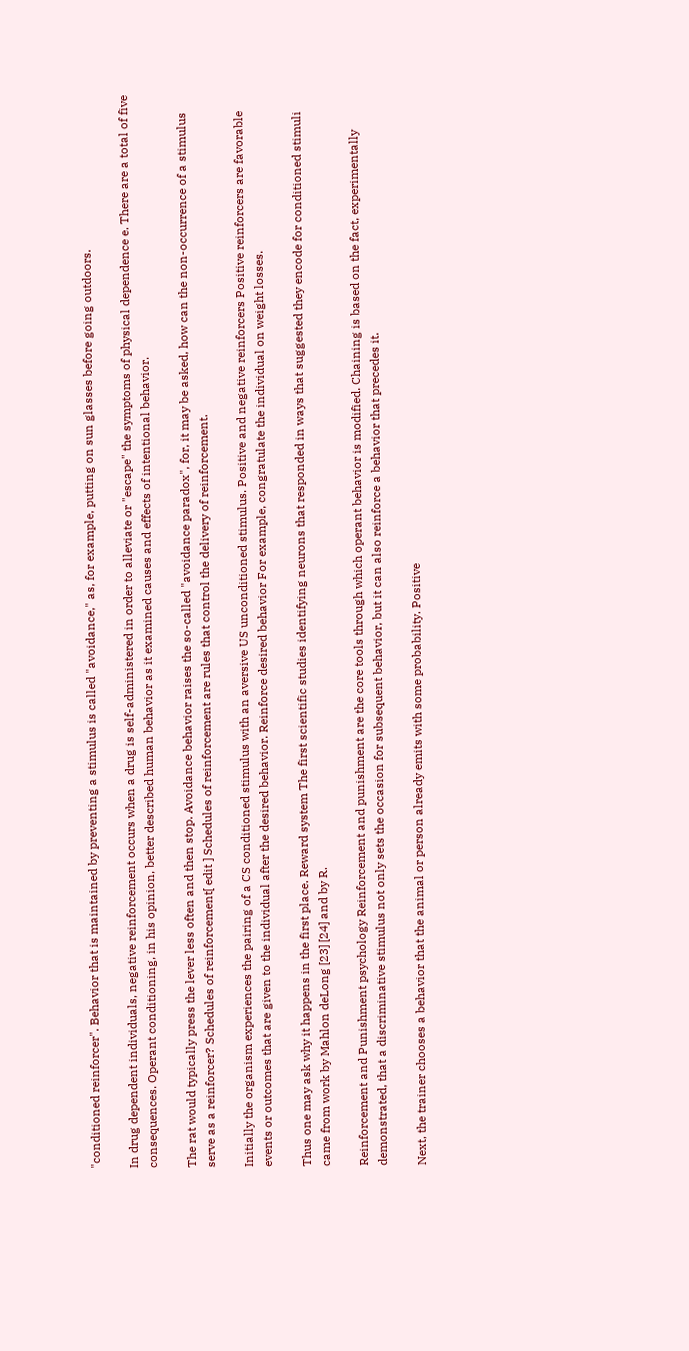"conditioned reinforcer". Behavior that is maintained by preventing a stimulus is called "avoidance," as, for example, putting on sun glasses before going outdoors.

In drug dependent individuals, negative reinforcement occurs when a drug is self-administered in order to alleviate or "escape" the symptoms of physical dependence e. There are a total of five consequences. Operant conditioning, in his opinion, better described human behavior as it examined causes and effects of intentional behavior.

The rat would typically press the lever less often and then stop. Avoidance behavior raises the so-called "avoidance paradox", for, it may be asked, how can the non-occurrence of a stimulus serve as a reinforcer? Schedules of reinforcement[ edit ] Schedules of reinforcement are rules that control the delivery of reinforcement.

Initially the organism experiences the pairing of a CS conditioned stimulus with an aversive US unconditioned stimulus. Positive and negative reinforcers Positive reinforcers are favorable events or outcomes that are given to the individual after the desired behavior. Reinforce desired behavior For example, congratulate the individual on weight losses.

Thus one may ask why it happens in the first place. Reward system The first scientific studies identifying neurons that responded in ways that suggested they encode for conditioned stimuli came from work by Mahlon deLong [23] [24] and by R.

Reinforcement and Punishment psychology Reinforcement and punishment are the core tools through which operant behavior is modified. Chaining is based on the fact, experimentally demonstrated, that a discriminative stimulus not only sets the occasion for subsequent behavior, but it can also reinforce a behavior that precedes it.

Next, the trainer chooses a behavior that the animal or person already emits with some probability. Positive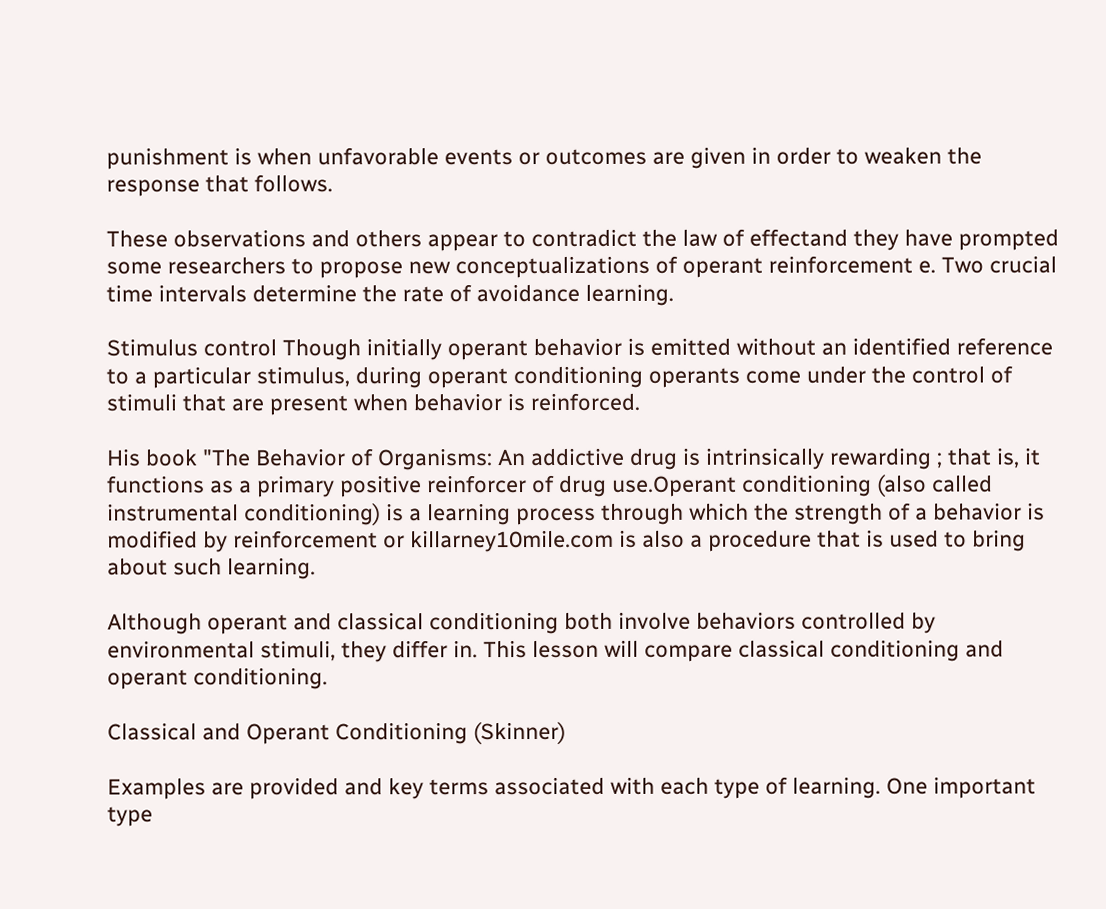punishment is when unfavorable events or outcomes are given in order to weaken the response that follows.

These observations and others appear to contradict the law of effectand they have prompted some researchers to propose new conceptualizations of operant reinforcement e. Two crucial time intervals determine the rate of avoidance learning.

Stimulus control Though initially operant behavior is emitted without an identified reference to a particular stimulus, during operant conditioning operants come under the control of stimuli that are present when behavior is reinforced.

His book "The Behavior of Organisms: An addictive drug is intrinsically rewarding ; that is, it functions as a primary positive reinforcer of drug use.Operant conditioning (also called instrumental conditioning) is a learning process through which the strength of a behavior is modified by reinforcement or killarney10mile.com is also a procedure that is used to bring about such learning.

Although operant and classical conditioning both involve behaviors controlled by environmental stimuli, they differ in. This lesson will compare classical conditioning and operant conditioning.

Classical and Operant Conditioning (Skinner)

Examples are provided and key terms associated with each type of learning. One important type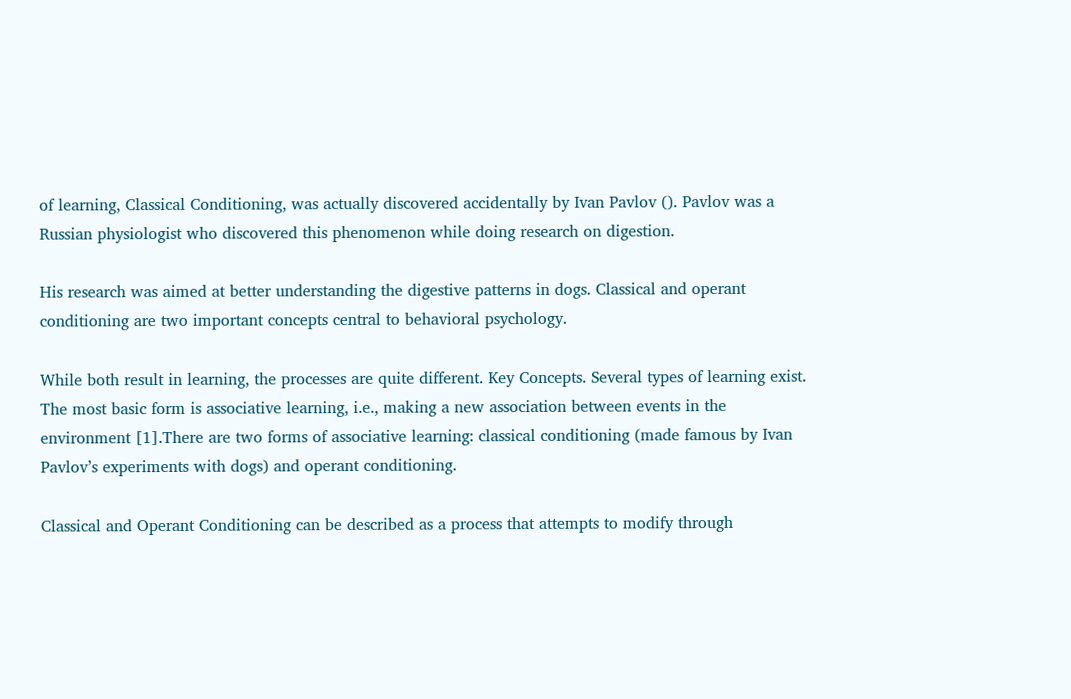of learning, Classical Conditioning, was actually discovered accidentally by Ivan Pavlov (). Pavlov was a Russian physiologist who discovered this phenomenon while doing research on digestion.

His research was aimed at better understanding the digestive patterns in dogs. Classical and operant conditioning are two important concepts central to behavioral psychology.

While both result in learning, the processes are quite different. Key Concepts. Several types of learning exist. The most basic form is associative learning, i.e., making a new association between events in the environment [1].There are two forms of associative learning: classical conditioning (made famous by Ivan Pavlov’s experiments with dogs) and operant conditioning.

Classical and Operant Conditioning can be described as a process that attempts to modify through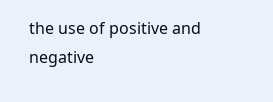the use of positive and negative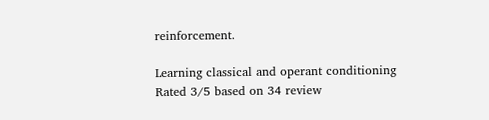reinforcement.

Learning classical and operant conditioning
Rated 3/5 based on 34 review